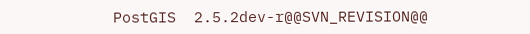PostGIS  2.5.2dev-r@@SVN_REVISION@@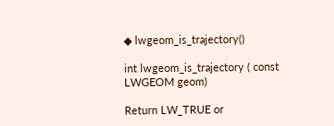◆ lwgeom_is_trajectory()

int lwgeom_is_trajectory ( const LWGEOM geom)

Return LW_TRUE or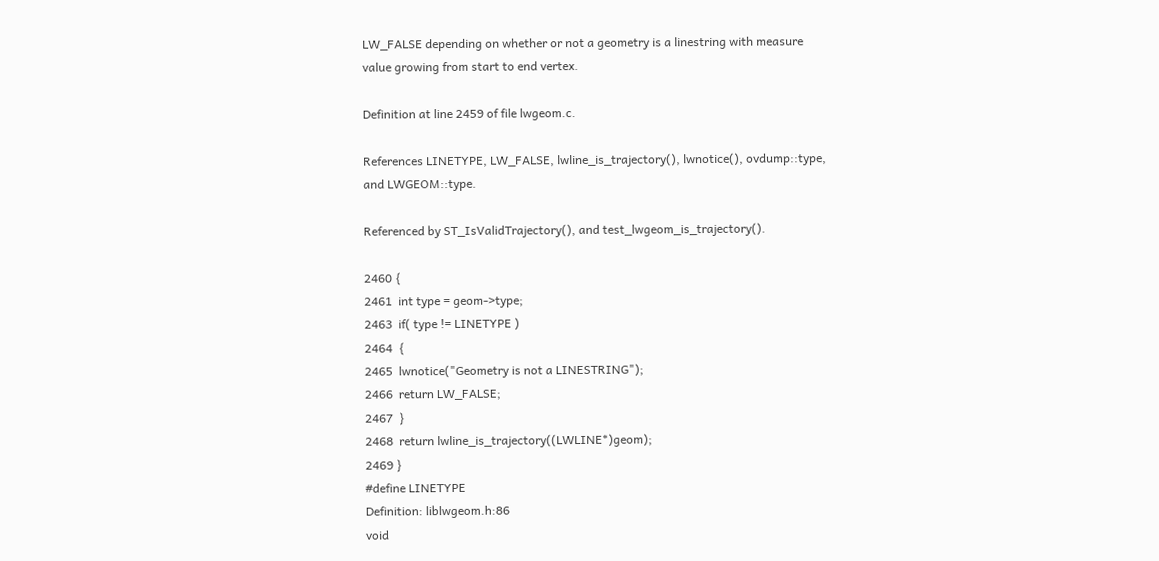LW_FALSE depending on whether or not a geometry is a linestring with measure value growing from start to end vertex.

Definition at line 2459 of file lwgeom.c.

References LINETYPE, LW_FALSE, lwline_is_trajectory(), lwnotice(), ovdump::type, and LWGEOM::type.

Referenced by ST_IsValidTrajectory(), and test_lwgeom_is_trajectory().

2460 {
2461  int type = geom->type;
2463  if( type != LINETYPE )
2464  {
2465  lwnotice("Geometry is not a LINESTRING");
2466  return LW_FALSE;
2467  }
2468  return lwline_is_trajectory((LWLINE*)geom);
2469 }
#define LINETYPE
Definition: liblwgeom.h:86
void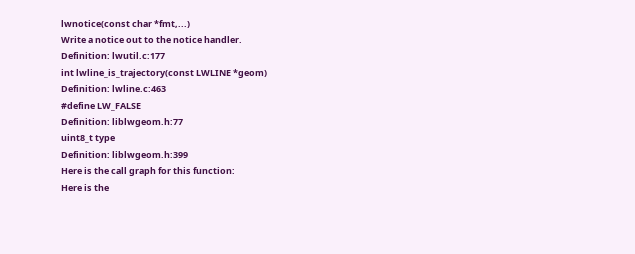lwnotice(const char *fmt,...)
Write a notice out to the notice handler.
Definition: lwutil.c:177
int lwline_is_trajectory(const LWLINE *geom)
Definition: lwline.c:463
#define LW_FALSE
Definition: liblwgeom.h:77
uint8_t type
Definition: liblwgeom.h:399
Here is the call graph for this function:
Here is the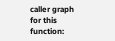caller graph for this function: